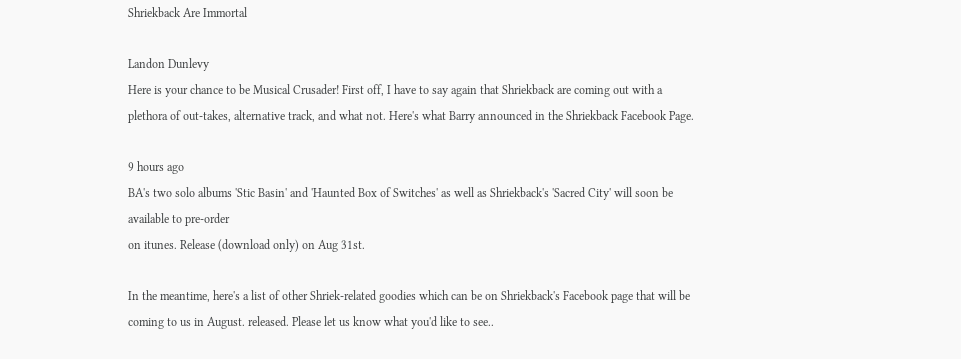Shriekback Are Immortal

Landon Dunlevy
Here is your chance to be Musical Crusader! First off, I have to say again that Shriekback are coming out with a plethora of out-takes, alternative track, and what not. Here's what Barry announced in the Shriekback Facebook Page.

9 hours ago
BA's two solo albums 'Stic Basin' and 'Haunted Box of Switches' as well as Shriekback's 'Sacred City' will soon be available to pre-order
on itunes. Release (download only) on Aug 31st.

In the meantime, here's a list of other Shriek-related goodies which can be on Shriekback's Facebook page that will be coming to us in August. released. Please let us know what you'd like to see..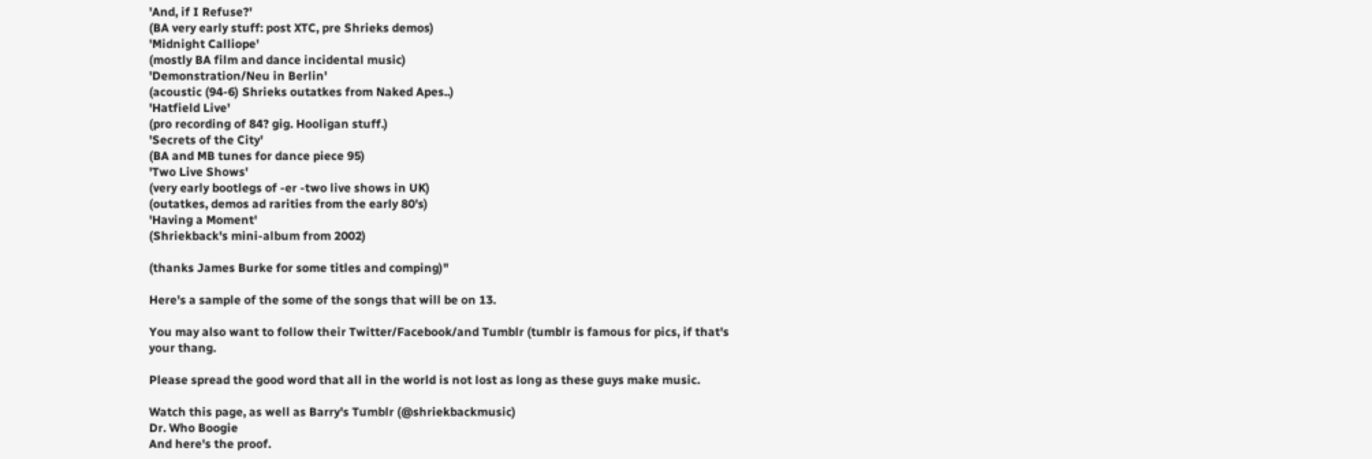'And, if I Refuse?'
(BA very early stuff: post XTC, pre Shrieks demos)
'Midnight Calliope'
(mostly BA film and dance incidental music)
'Demonstration/Neu in Berlin'
(acoustic (94-6) Shrieks outatkes from Naked Apes..)
'Hatfield Live'
(pro recording of 84? gig. Hooligan stuff.)
'Secrets of the City'
(BA and MB tunes for dance piece 95)
'Two Live Shows'
(very early bootlegs of -er -two live shows in UK)
(outatkes, demos ad rarities from the early 80's)
'Having a Moment'
(Shriekback's mini-album from 2002)

(thanks James Burke for some titles and comping)"

Here's a sample of the some of the songs that will be on 13.

You may also want to follow their Twitter/Facebook/and Tumblr (tumblr is famous for pics, if that's your thang.

Please spread the good word that all in the world is not lost as long as these guys make music.

Watch this page, as well as Barry's Tumblr (@shriekbackmusic)
Dr. Who Boogie
And here's the proof.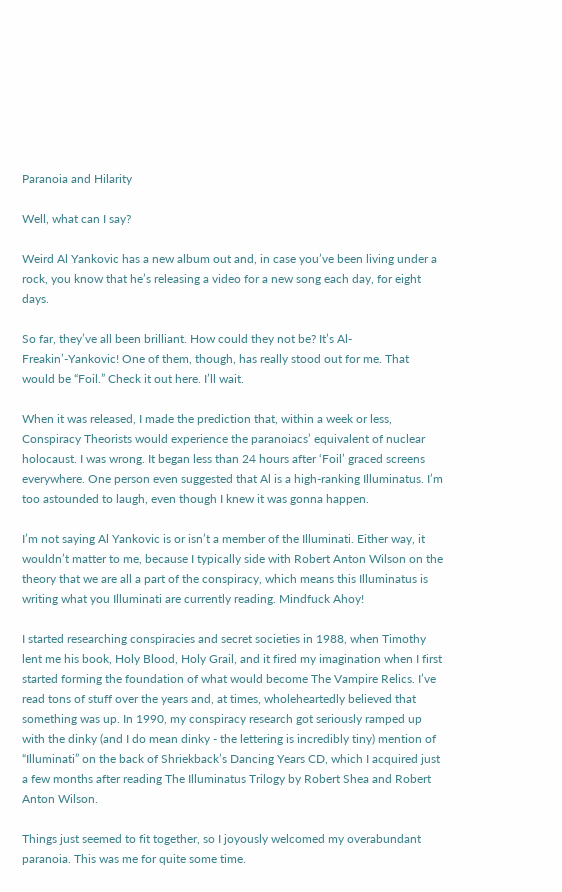Paranoia and Hilarity

Well, what can I say?

Weird Al Yankovic has a new album out and, in case you’ve been living under a rock, you know that he’s releasing a video for a new song each day, for eight days.

So far, they’ve all been brilliant. How could they not be? It’s Al-Freakin’-Yankovic! One of them, though, has really stood out for me. That would be “Foil.” Check it out here. I’ll wait.

When it was released, I made the prediction that, within a week or less, Conspiracy Theorists would experience the paranoiacs’ equivalent of nuclear holocaust. I was wrong. It began less than 24 hours after ‘Foil’ graced screens everywhere. One person even suggested that Al is a high-ranking Illuminatus. I’m too astounded to laugh, even though I knew it was gonna happen.

I’m not saying Al Yankovic is or isn’t a member of the Illuminati. Either way, it wouldn’t matter to me, because I typically side with Robert Anton Wilson on the theory that we are all a part of the conspiracy, which means this Illuminatus is writing what you Illuminati are currently reading. Mindfuck Ahoy!

I started researching conspiracies and secret societies in 1988, when Timothy lent me his book, Holy Blood, Holy Grail, and it fired my imagination when I first started forming the foundation of what would become The Vampire Relics. I’ve read tons of stuff over the years and, at times, wholeheartedly believed that something was up. In 1990, my conspiracy research got seriously ramped up with the dinky (and I do mean dinky - the lettering is incredibly tiny) mention of “Illuminati” on the back of Shriekback’s Dancing Years CD, which I acquired just a few months after reading The Illuminatus Trilogy by Robert Shea and Robert Anton Wilson.

Things just seemed to fit together, so I joyously welcomed my overabundant paranoia. This was me for quite some time.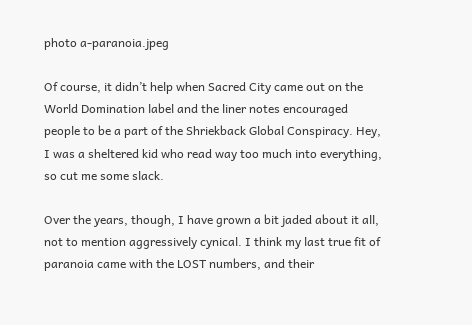photo a-paranoia.jpeg

Of course, it didn’t help when Sacred City came out on the World Domination label and the liner notes encouraged people to be a part of the Shriekback Global Conspiracy. Hey, I was a sheltered kid who read way too much into everything, so cut me some slack.

Over the years, though, I have grown a bit jaded about it all, not to mention aggressively cynical. I think my last true fit of paranoia came with the LOST numbers, and their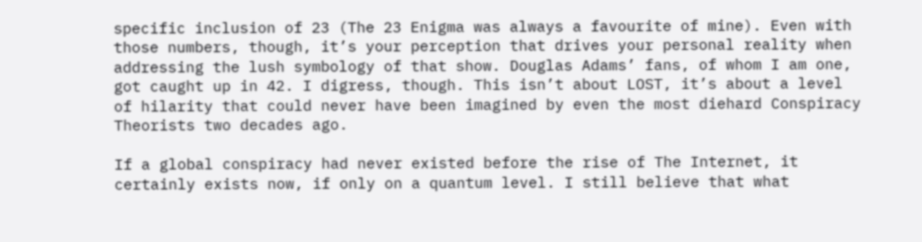specific inclusion of 23 (The 23 Enigma was always a favourite of mine). Even with those numbers, though, it’s your perception that drives your personal reality when addressing the lush symbology of that show. Douglas Adams’ fans, of whom I am one, got caught up in 42. I digress, though. This isn’t about LOST, it’s about a level of hilarity that could never have been imagined by even the most diehard Conspiracy Theorists two decades ago.

If a global conspiracy had never existed before the rise of The Internet, it certainly exists now, if only on a quantum level. I still believe that what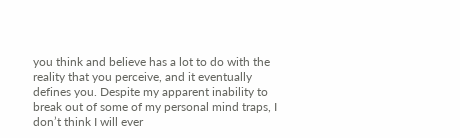you think and believe has a lot to do with the reality that you perceive, and it eventually defines you. Despite my apparent inability to break out of some of my personal mind traps, I don’t think I will ever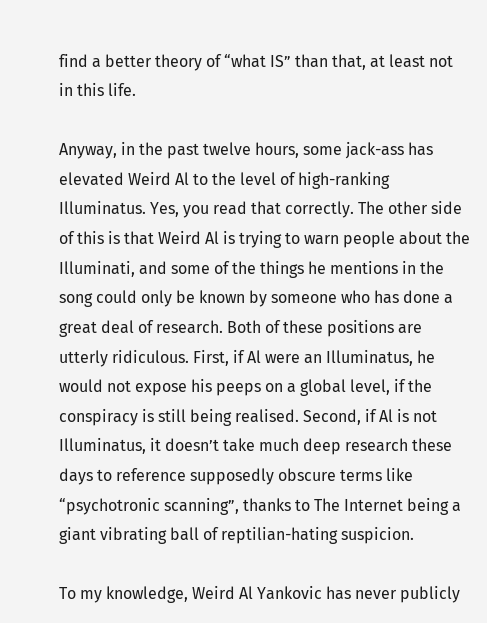find a better theory of “what IS” than that, at least not in this life.

Anyway, in the past twelve hours, some jack-ass has elevated Weird Al to the level of high-ranking Illuminatus. Yes, you read that correctly. The other side of this is that Weird Al is trying to warn people about the Illuminati, and some of the things he mentions in the song could only be known by someone who has done a great deal of research. Both of these positions are utterly ridiculous. First, if Al were an Illuminatus, he would not expose his peeps on a global level, if the conspiracy is still being realised. Second, if Al is not Illuminatus, it doesn’t take much deep research these days to reference supposedly obscure terms like “psychotronic scanning”, thanks to The Internet being a giant vibrating ball of reptilian-hating suspicion.

To my knowledge, Weird Al Yankovic has never publicly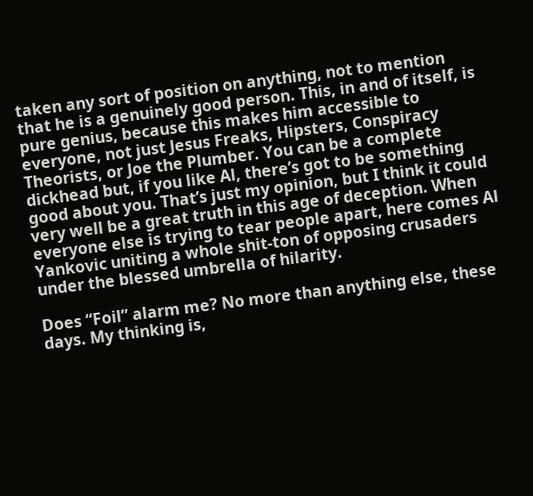taken any sort of position on anything, not to mention that he is a genuinely good person. This, in and of itself, is pure genius, because this makes him accessible to everyone, not just Jesus Freaks, Hipsters, Conspiracy Theorists, or Joe the Plumber. You can be a complete dickhead but, if you like Al, there’s got to be something good about you. That’s just my opinion, but I think it could very well be a great truth in this age of deception. When everyone else is trying to tear people apart, here comes Al Yankovic uniting a whole shit-ton of opposing crusaders under the blessed umbrella of hilarity.

Does “Foil” alarm me? No more than anything else, these days. My thinking is,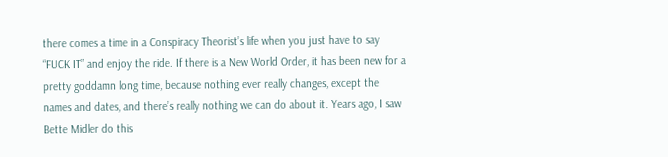there comes a time in a Conspiracy Theorist’s life when you just have to say “FUCK IT” and enjoy the ride. If there is a New World Order, it has been new for a pretty goddamn long time, because nothing ever really changes, except the names and dates, and there’s really nothing we can do about it. Years ago, I saw Bette Midler do this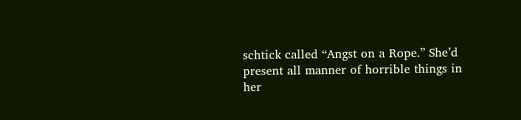schtick called “Angst on a Rope.” She’d present all manner of horrible things in her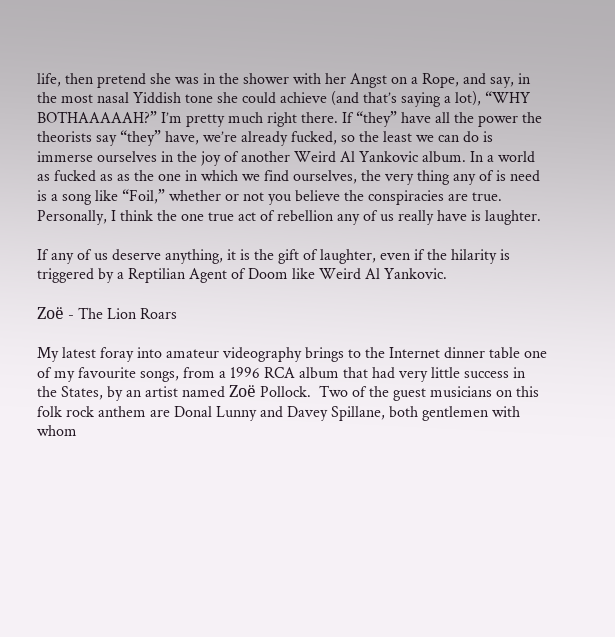life, then pretend she was in the shower with her Angst on a Rope, and say, in the most nasal Yiddish tone she could achieve (and that’s saying a lot), “WHY BOTHAAAAAH?” I’m pretty much right there. If “they” have all the power the theorists say “they” have, we’re already fucked, so the least we can do is immerse ourselves in the joy of another Weird Al Yankovic album. In a world as fucked as as the one in which we find ourselves, the very thing any of is need is a song like “Foil,” whether or not you believe the conspiracies are true. Personally, I think the one true act of rebellion any of us really have is laughter.

If any of us deserve anything, it is the gift of laughter, even if the hilarity is triggered by a Reptilian Agent of Doom like Weird Al Yankovic.

Zoë - The Lion Roars

My latest foray into amateur videography brings to the Internet dinner table one of my favourite songs, from a 1996 RCA album that had very little success in the States, by an artist named Zoë Pollock.  Two of the guest musicians on this folk rock anthem are Donal Lunny and Davey Spillane, both gentlemen with whom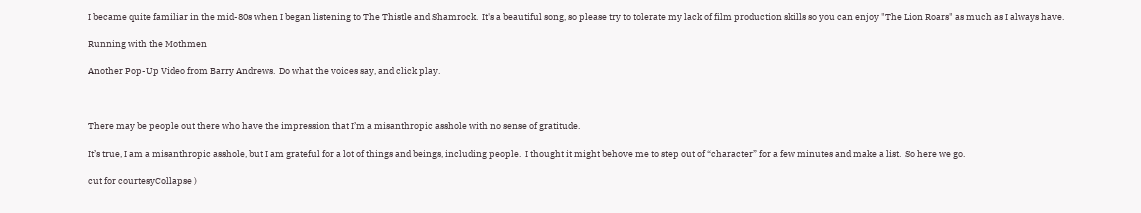I became quite familiar in the mid-80s when I began listening to The Thistle and Shamrock.  It's a beautiful song, so please try to tolerate my lack of film production skills so you can enjoy "The Lion Roars" as much as I always have.

Running with the Mothmen

Another Pop-Up Video from Barry Andrews.  Do what the voices say, and click play.



There may be people out there who have the impression that I’m a misanthropic asshole with no sense of gratitude.

It’s true, I am a misanthropic asshole, but I am grateful for a lot of things and beings, including people.  I thought it might behove me to step out of “character” for a few minutes and make a list.  So here we go.

cut for courtesyCollapse )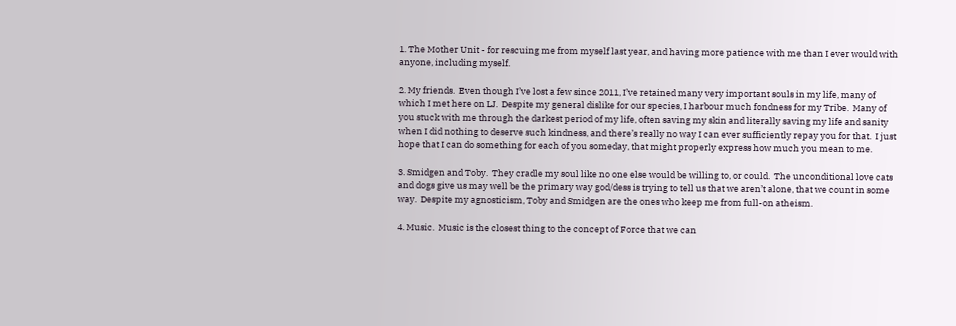1. The Mother Unit - for rescuing me from myself last year, and having more patience with me than I ever would with anyone, including myself.

2. My friends.  Even though I’ve lost a few since 2011, I’ve retained many very important souls in my life, many of which I met here on LJ.  Despite my general dislike for our species, I harbour much fondness for my Tribe.  Many of you stuck with me through the darkest period of my life, often saving my skin and literally saving my life and sanity when I did nothing to deserve such kindness, and there’s really no way I can ever sufficiently repay you for that.  I just hope that I can do something for each of you someday, that might properly express how much you mean to me.

3. Smidgen and Toby.  They cradle my soul like no one else would be willing to, or could.  The unconditional love cats and dogs give us may well be the primary way god/dess is trying to tell us that we aren’t alone, that we count in some way.  Despite my agnosticism, Toby and Smidgen are the ones who keep me from full-on atheism.

4. Music.  Music is the closest thing to the concept of Force that we can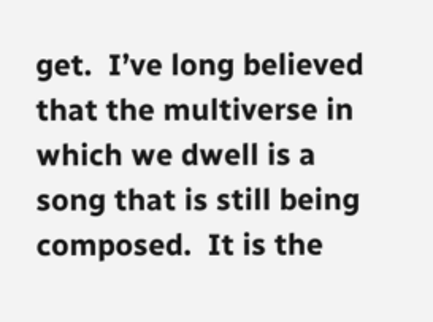get.  I’ve long believed that the multiverse in which we dwell is a song that is still being composed.  It is the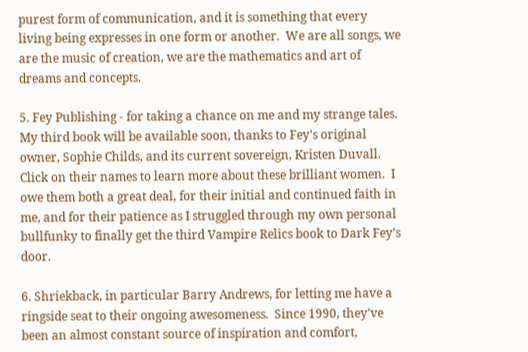purest form of communication, and it is something that every living being expresses in one form or another.  We are all songs, we are the music of creation, we are the mathematics and art of dreams and concepts.

5. Fey Publishing - for taking a chance on me and my strange tales.  My third book will be available soon, thanks to Fey’s original owner, Sophie Childs, and its current sovereign, Kristen Duvall.  Click on their names to learn more about these brilliant women.  I owe them both a great deal, for their initial and continued faith in me, and for their patience as I struggled through my own personal bullfunky to finally get the third Vampire Relics book to Dark Fey’s door.

6. Shriekback, in particular Barry Andrews, for letting me have a ringside seat to their ongoing awesomeness.  Since 1990, they’ve been an almost constant source of inspiration and comfort,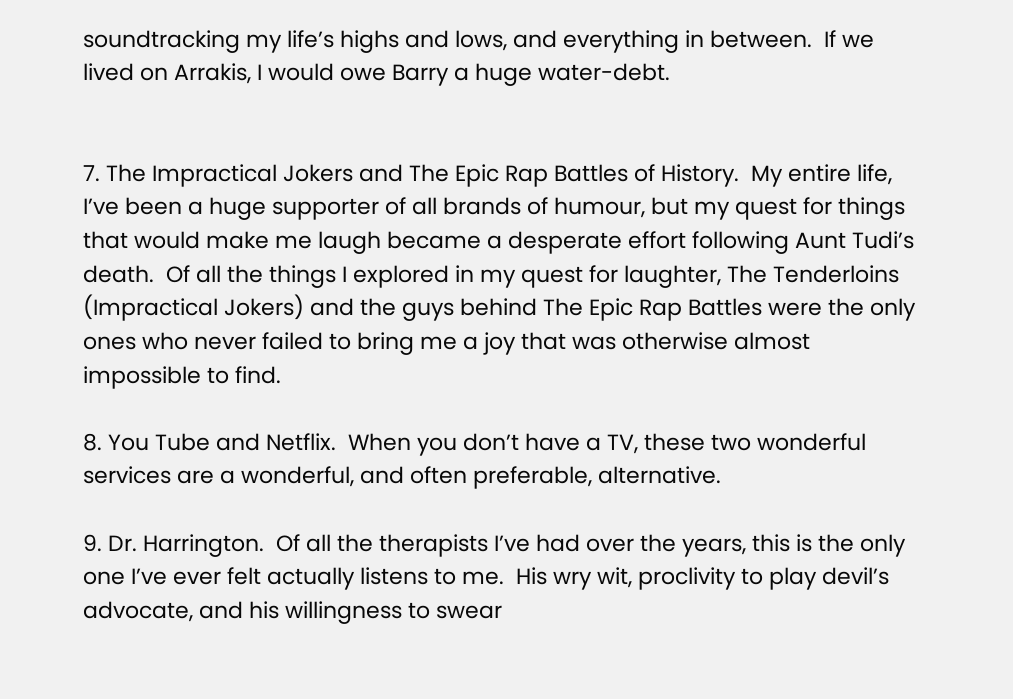soundtracking my life’s highs and lows, and everything in between.  If we lived on Arrakis, I would owe Barry a huge water-debt.


7. The Impractical Jokers and The Epic Rap Battles of History.  My entire life, I’ve been a huge supporter of all brands of humour, but my quest for things that would make me laugh became a desperate effort following Aunt Tudi’s death.  Of all the things I explored in my quest for laughter, The Tenderloins (Impractical Jokers) and the guys behind The Epic Rap Battles were the only ones who never failed to bring me a joy that was otherwise almost impossible to find.

8. You Tube and Netflix.  When you don’t have a TV, these two wonderful services are a wonderful, and often preferable, alternative.

9. Dr. Harrington.  Of all the therapists I’ve had over the years, this is the only one I’ve ever felt actually listens to me.  His wry wit, proclivity to play devil’s advocate, and his willingness to swear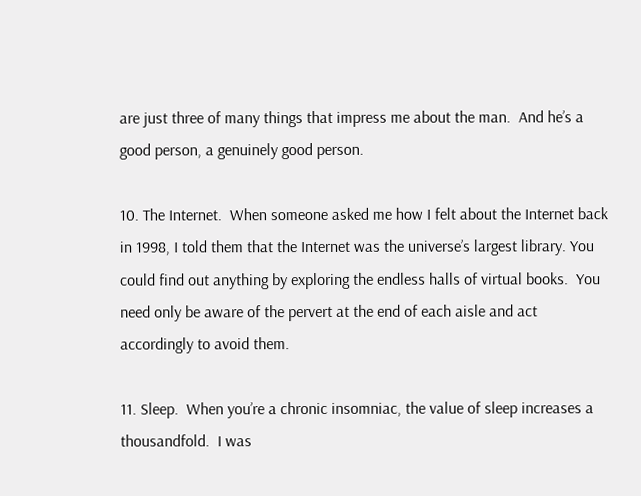are just three of many things that impress me about the man.  And he’s a good person, a genuinely good person.

10. The Internet.  When someone asked me how I felt about the Internet back in 1998, I told them that the Internet was the universe’s largest library. You could find out anything by exploring the endless halls of virtual books.  You need only be aware of the pervert at the end of each aisle and act accordingly to avoid them.

11. Sleep.  When you’re a chronic insomniac, the value of sleep increases a thousandfold.  I was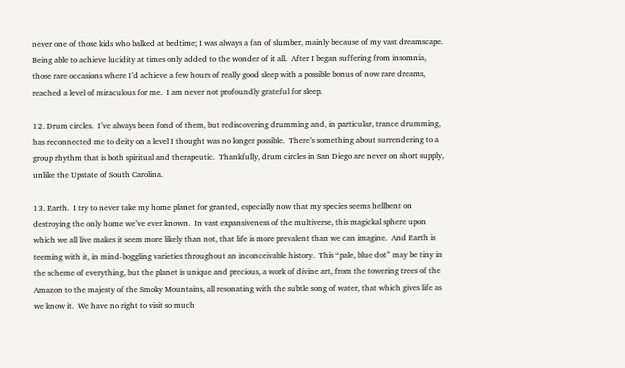never one of those kids who balked at bedtime; I was always a fan of slumber, mainly because of my vast dreamscape.  Being able to achieve lucidity at times only added to the wonder of it all.  After I began suffering from insomnia, those rare occasions where I’d achieve a few hours of really good sleep with a possible bonus of now rare dreams, reached a level of miraculous for me.  I am never not profoundly grateful for sleep.

12. Drum circles.  I’ve always been fond of them, but rediscovering drumming and, in particular, trance drumming, has reconnected me to deity on a level I thought was no longer possible.  There’s something about surrendering to a group rhythm that is both spiritual and therapeutic.  Thankfully, drum circles in San Diego are never on short supply, unlike the Upstate of South Carolina.

13. Earth.  I try to never take my home planet for granted, especially now that my species seems hellbent on destroying the only home we’ve ever known.  In vast expansiveness of the multiverse, this magickal sphere upon which we all live makes it seem more likely than not, that life is more prevalent than we can imagine.  And Earth is teeming with it, in mind-boggling varieties throughout an inconceivable history.  This “pale, blue dot” may be tiny in the scheme of everything, but the planet is unique and precious, a work of divine art, from the towering trees of the Amazon to the majesty of the Smoky Mountains, all resonating with the subtle song of water, that which gives life as we know it.  We have no right to visit so much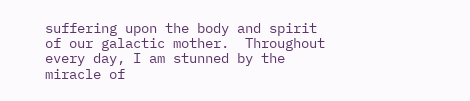suffering upon the body and spirit of our galactic mother.  Throughout every day, I am stunned by the miracle of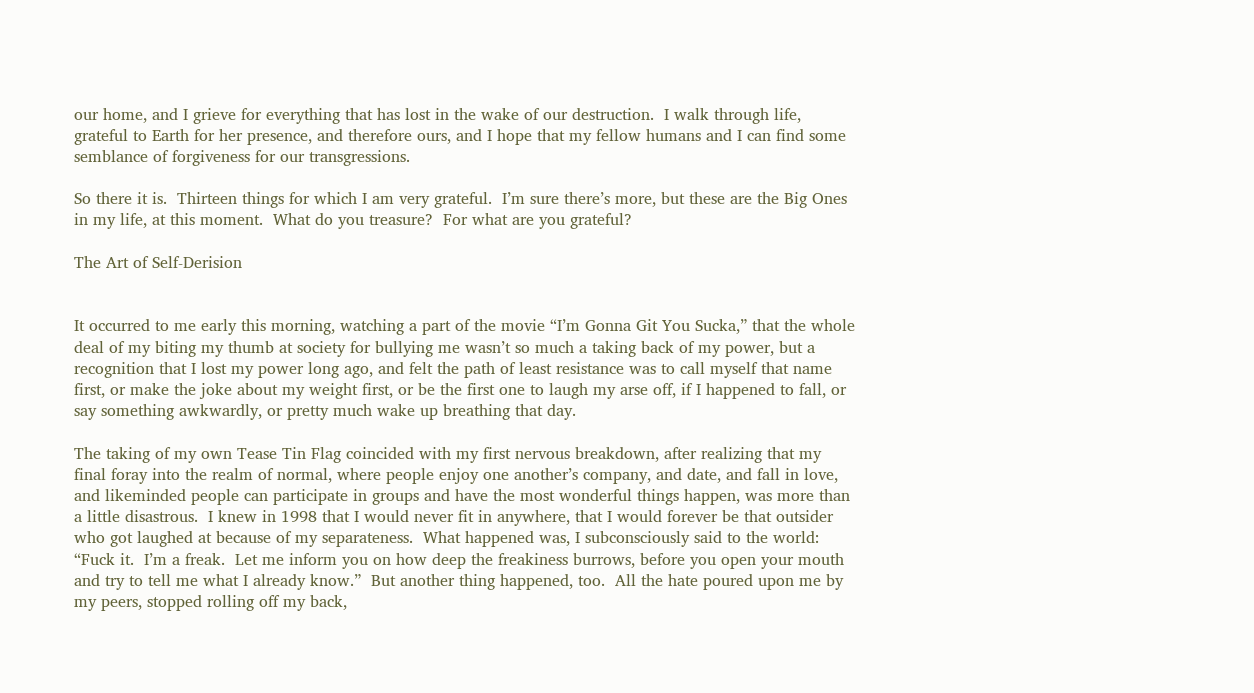our home, and I grieve for everything that has lost in the wake of our destruction.  I walk through life, grateful to Earth for her presence, and therefore ours, and I hope that my fellow humans and I can find some semblance of forgiveness for our transgressions.

So there it is.  Thirteen things for which I am very grateful.  I’m sure there’s more, but these are the Big Ones in my life, at this moment.  What do you treasure?  For what are you grateful?

The Art of Self-Derision


It occurred to me early this morning, watching a part of the movie “I’m Gonna Git You Sucka,” that the whole deal of my biting my thumb at society for bullying me wasn’t so much a taking back of my power, but a recognition that I lost my power long ago, and felt the path of least resistance was to call myself that name first, or make the joke about my weight first, or be the first one to laugh my arse off, if I happened to fall, or say something awkwardly, or pretty much wake up breathing that day.

The taking of my own Tease Tin Flag coincided with my first nervous breakdown, after realizing that my final foray into the realm of normal, where people enjoy one another’s company, and date, and fall in love, and likeminded people can participate in groups and have the most wonderful things happen, was more than a little disastrous.  I knew in 1998 that I would never fit in anywhere, that I would forever be that outsider who got laughed at because of my separateness.  What happened was, I subconsciously said to the world:  “Fuck it.  I’m a freak.  Let me inform you on how deep the freakiness burrows, before you open your mouth and try to tell me what I already know.”  But another thing happened, too.  All the hate poured upon me by my peers, stopped rolling off my back,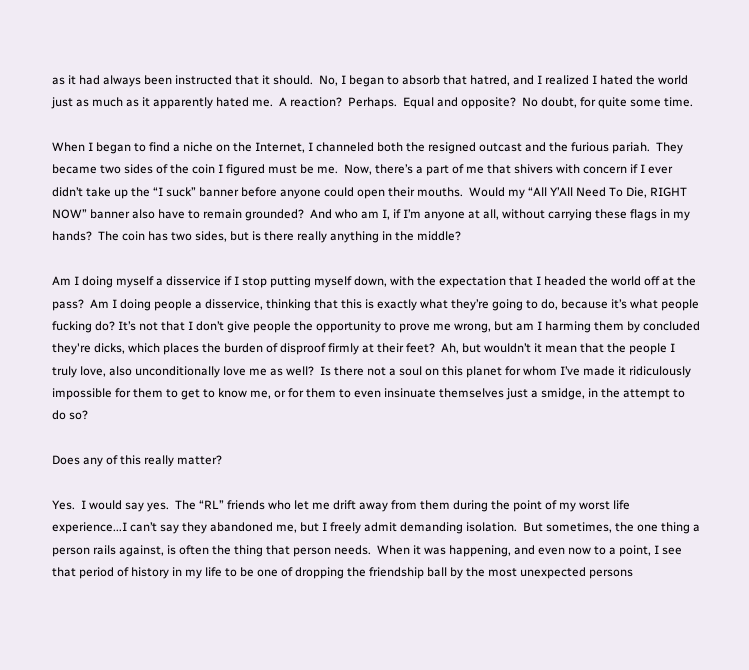as it had always been instructed that it should.  No, I began to absorb that hatred, and I realized I hated the world just as much as it apparently hated me.  A reaction?  Perhaps.  Equal and opposite?  No doubt, for quite some time.

When I began to find a niche on the Internet, I channeled both the resigned outcast and the furious pariah.  They became two sides of the coin I figured must be me.  Now, there’s a part of me that shivers with concern if I ever didn’t take up the “I suck” banner before anyone could open their mouths.  Would my “All Y’All Need To Die, RIGHT NOW” banner also have to remain grounded?  And who am I, if I’m anyone at all, without carrying these flags in my hands?  The coin has two sides, but is there really anything in the middle?

Am I doing myself a disservice if I stop putting myself down, with the expectation that I headed the world off at the pass?  Am I doing people a disservice, thinking that this is exactly what they’re going to do, because it’s what people fucking do? It’s not that I don’t give people the opportunity to prove me wrong, but am I harming them by concluded they're dicks, which places the burden of disproof firmly at their feet?  Ah, but wouldn’t it mean that the people I truly love, also unconditionally love me as well?  Is there not a soul on this planet for whom I’ve made it ridiculously impossible for them to get to know me, or for them to even insinuate themselves just a smidge, in the attempt to do so?

Does any of this really matter?

Yes.  I would say yes.  The “RL” friends who let me drift away from them during the point of my worst life experience...I can’t say they abandoned me, but I freely admit demanding isolation.  But sometimes, the one thing a person rails against, is often the thing that person needs.  When it was happening, and even now to a point, I see that period of history in my life to be one of dropping the friendship ball by the most unexpected persons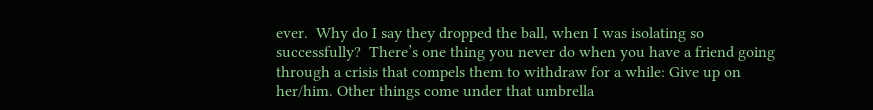ever.  Why do I say they dropped the ball, when I was isolating so successfully?  There’s one thing you never do when you have a friend going through a crisis that compels them to withdraw for a while: Give up on her/him. Other things come under that umbrella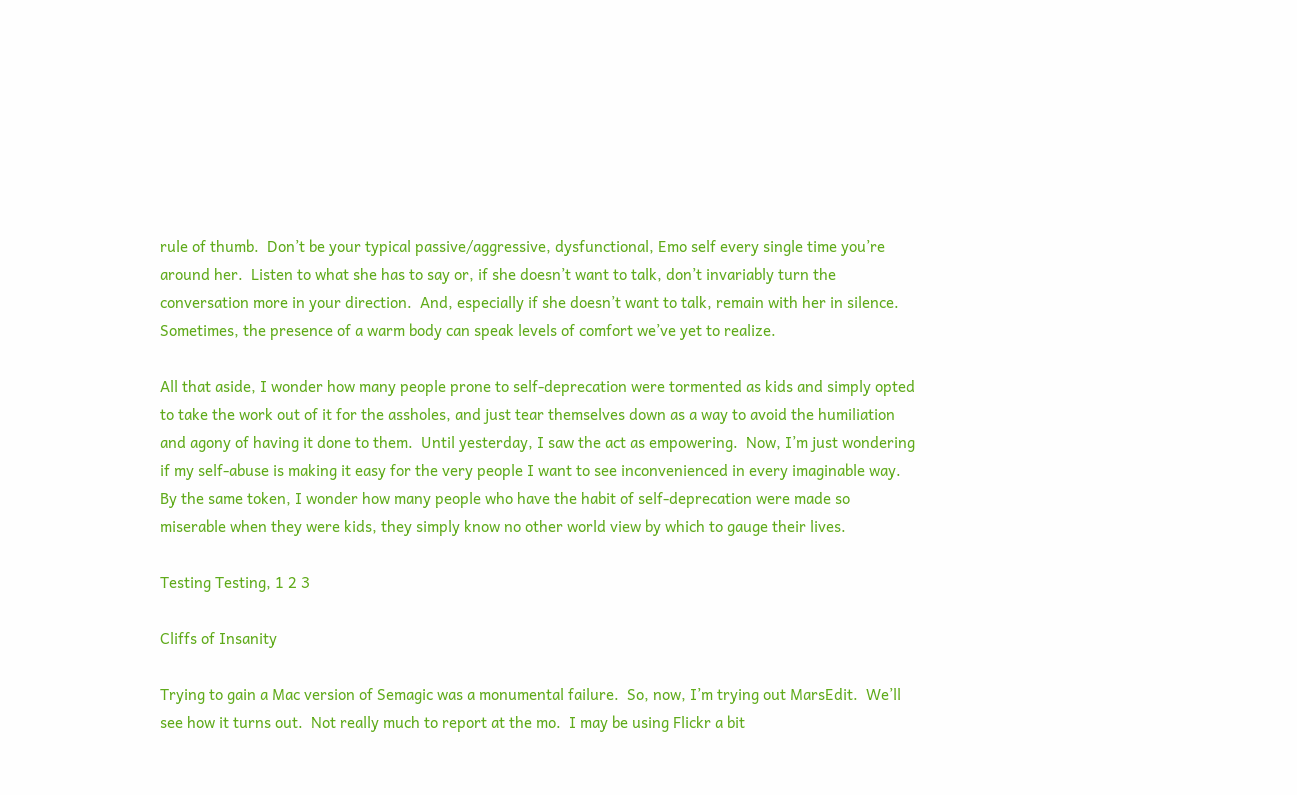rule of thumb.  Don’t be your typical passive/aggressive, dysfunctional, Emo self every single time you’re around her.  Listen to what she has to say or, if she doesn’t want to talk, don’t invariably turn the conversation more in your direction.  And, especially if she doesn’t want to talk, remain with her in silence.  Sometimes, the presence of a warm body can speak levels of comfort we’ve yet to realize.

All that aside, I wonder how many people prone to self-deprecation were tormented as kids and simply opted to take the work out of it for the assholes, and just tear themselves down as a way to avoid the humiliation and agony of having it done to them.  Until yesterday, I saw the act as empowering.  Now, I’m just wondering if my self-abuse is making it easy for the very people I want to see inconvenienced in every imaginable way.  By the same token, I wonder how many people who have the habit of self-deprecation were made so miserable when they were kids, they simply know no other world view by which to gauge their lives.

Testing Testing, 1 2 3

Cliffs of Insanity

Trying to gain a Mac version of Semagic was a monumental failure.  So, now, I’m trying out MarsEdit.  We’ll see how it turns out.  Not really much to report at the mo.  I may be using Flickr a bit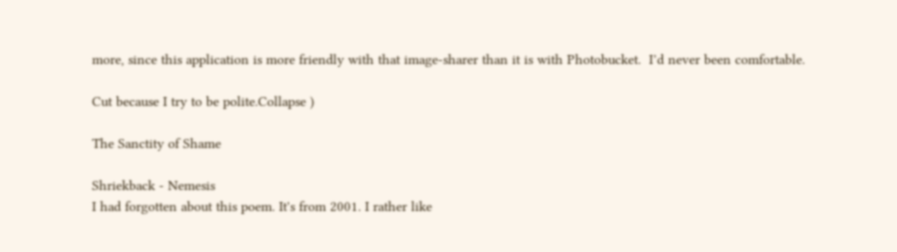more, since this application is more friendly with that image-sharer than it is with Photobucket.  I’d never been comfortable.

Cut because I try to be polite.Collapse )

The Sanctity of Shame

Shriekback - Nemesis
I had forgotten about this poem. It's from 2001. I rather like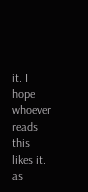it. I hope whoever reads this likes it. as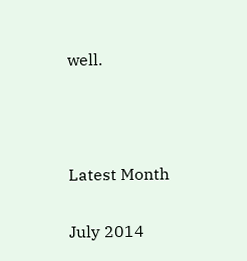well.



Latest Month

July 2014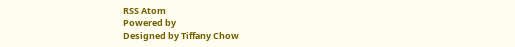RSS Atom
Powered by
Designed by Tiffany Chow